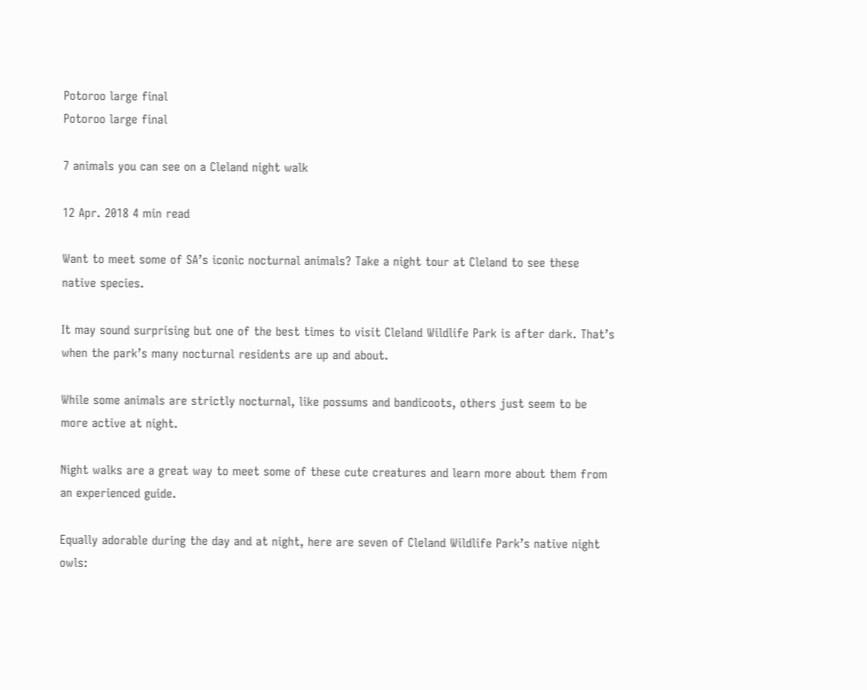Potoroo large final
Potoroo large final

7 animals you can see on a Cleland night walk

12 Apr. 2018 4 min read

Want to meet some of SA’s iconic nocturnal animals? Take a night tour at Cleland to see these native species.

It may sound surprising but one of the best times to visit Cleland Wildlife Park is after dark. That’s when the park’s many nocturnal residents are up and about.

While some animals are strictly nocturnal, like possums and bandicoots, others just seem to be more active at night.

Night walks are a great way to meet some of these cute creatures and learn more about them from an experienced guide.

Equally adorable during the day and at night, here are seven of Cleland Wildlife Park’s native night owls: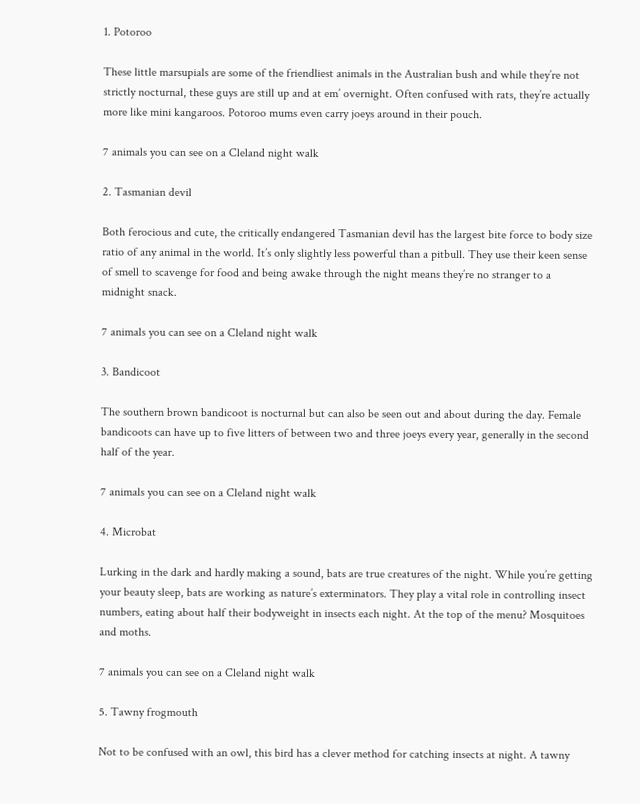1. Potoroo

These little marsupials are some of the friendliest animals in the Australian bush and while they’re not strictly nocturnal, these guys are still up and at em’ overnight. Often confused with rats, they’re actually more like mini kangaroos. Potoroo mums even carry joeys around in their pouch.

7 animals you can see on a Cleland night walk

2. Tasmanian devil

Both ferocious and cute, the critically endangered Tasmanian devil has the largest bite force to body size ratio of any animal in the world. It’s only slightly less powerful than a pitbull. They use their keen sense of smell to scavenge for food and being awake through the night means they’re no stranger to a midnight snack.

7 animals you can see on a Cleland night walk

3. Bandicoot

The southern brown bandicoot is nocturnal but can also be seen out and about during the day. Female bandicoots can have up to five litters of between two and three joeys every year, generally in the second half of the year.

7 animals you can see on a Cleland night walk

4. Microbat

Lurking in the dark and hardly making a sound, bats are true creatures of the night. While you’re getting your beauty sleep, bats are working as nature’s exterminators. They play a vital role in controlling insect numbers, eating about half their bodyweight in insects each night. At the top of the menu? Mosquitoes and moths.

7 animals you can see on a Cleland night walk

5. Tawny frogmouth

Not to be confused with an owl, this bird has a clever method for catching insects at night. A tawny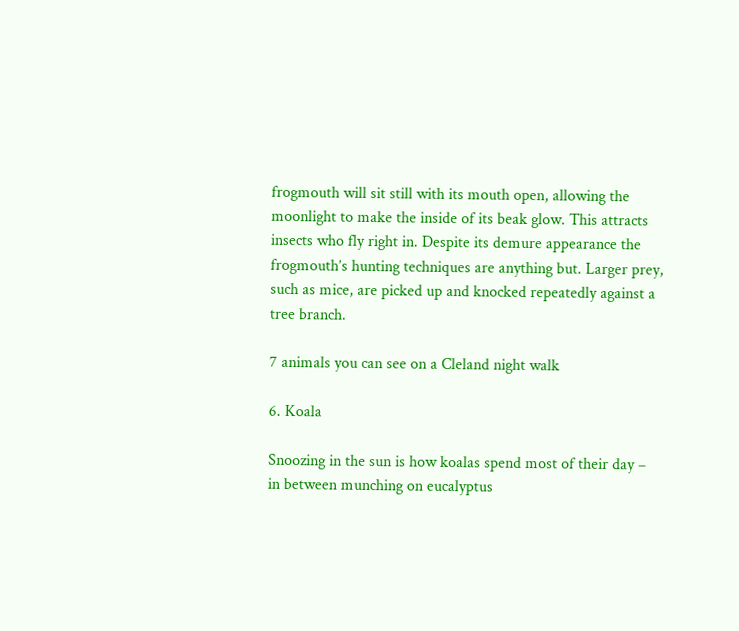frogmouth will sit still with its mouth open, allowing the moonlight to make the inside of its beak glow. This attracts insects who fly right in. Despite its demure appearance the frogmouth’s hunting techniques are anything but. Larger prey, such as mice, are picked up and knocked repeatedly against a tree branch.

7 animals you can see on a Cleland night walk

6. Koala

Snoozing in the sun is how koalas spend most of their day – in between munching on eucalyptus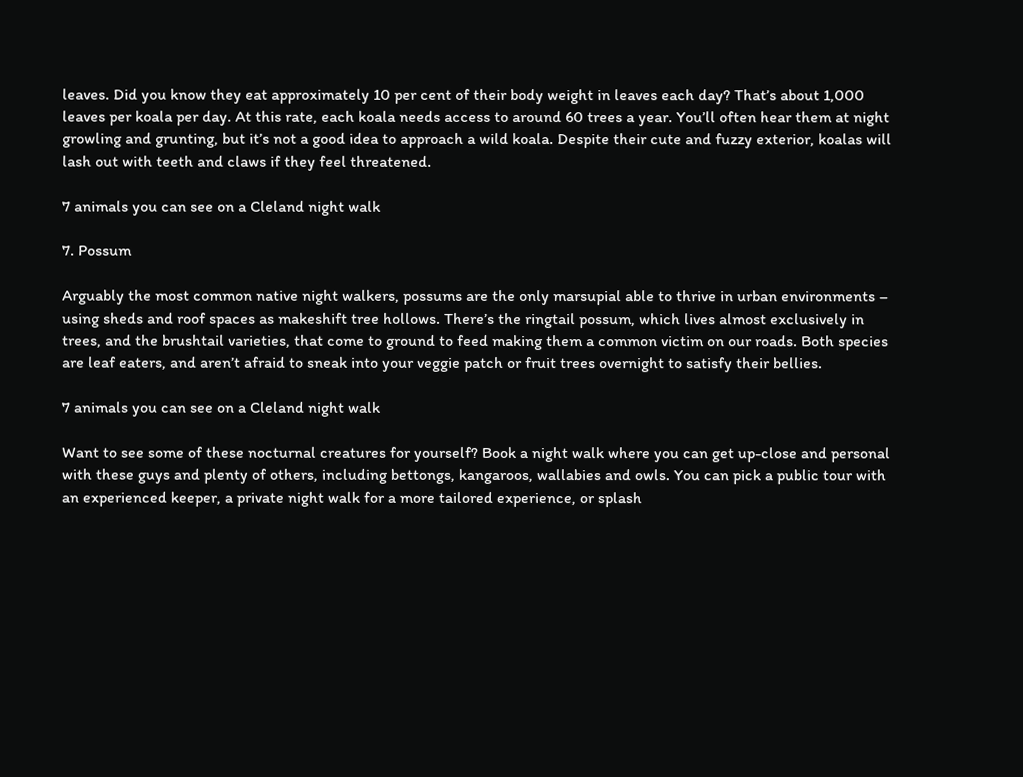leaves. Did you know they eat approximately 10 per cent of their body weight in leaves each day? That’s about 1,000 leaves per koala per day. At this rate, each koala needs access to around 60 trees a year. You’ll often hear them at night growling and grunting, but it’s not a good idea to approach a wild koala. Despite their cute and fuzzy exterior, koalas will lash out with teeth and claws if they feel threatened.

7 animals you can see on a Cleland night walk

7. Possum

Arguably the most common native night walkers, possums are the only marsupial able to thrive in urban environments – using sheds and roof spaces as makeshift tree hollows. There’s the ringtail possum, which lives almost exclusively in trees, and the brushtail varieties, that come to ground to feed making them a common victim on our roads. Both species are leaf eaters, and aren’t afraid to sneak into your veggie patch or fruit trees overnight to satisfy their bellies.

7 animals you can see on a Cleland night walk

Want to see some of these nocturnal creatures for yourself? Book a night walk where you can get up-close and personal with these guys and plenty of others, including bettongs, kangaroos, wallabies and owls. You can pick a public tour with an experienced keeper, a private night walk for a more tailored experience, or splash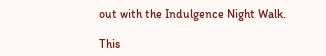out with the Indulgence Night Walk.

This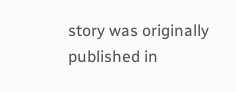story was originally published in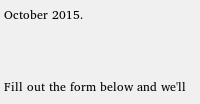October 2015.


Fill out the form below and we'll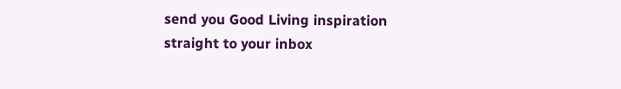send you Good Living inspiration straight to your inbox